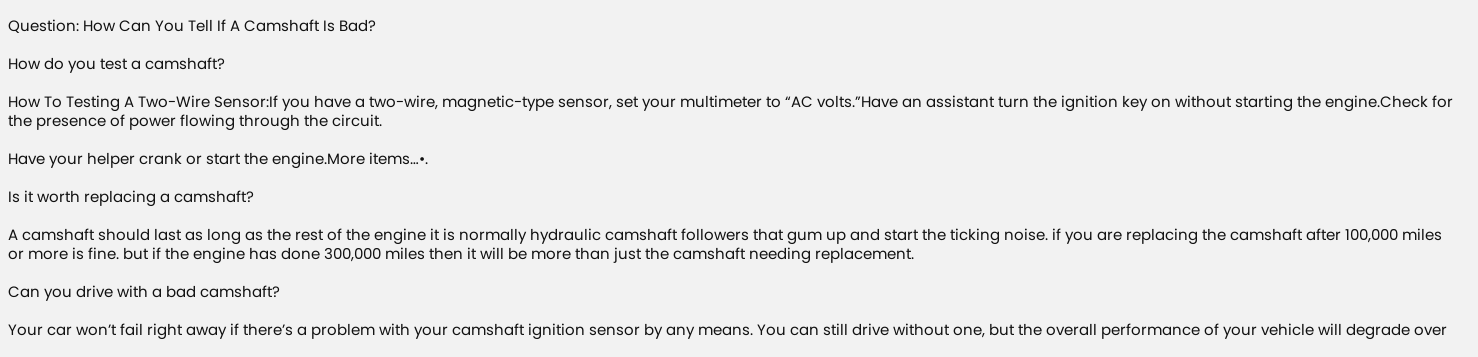Question: How Can You Tell If A Camshaft Is Bad?

How do you test a camshaft?

How To Testing A Two-Wire Sensor:If you have a two-wire, magnetic-type sensor, set your multimeter to “AC volts.”Have an assistant turn the ignition key on without starting the engine.Check for the presence of power flowing through the circuit.

Have your helper crank or start the engine.More items…•.

Is it worth replacing a camshaft?

A camshaft should last as long as the rest of the engine it is normally hydraulic camshaft followers that gum up and start the ticking noise. if you are replacing the camshaft after 100,000 miles or more is fine. but if the engine has done 300,000 miles then it will be more than just the camshaft needing replacement.

Can you drive with a bad camshaft?

Your car won’t fail right away if there’s a problem with your camshaft ignition sensor by any means. You can still drive without one, but the overall performance of your vehicle will degrade over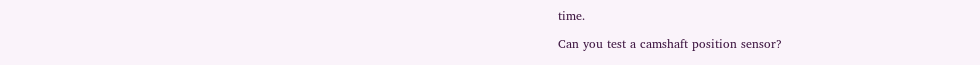time.

Can you test a camshaft position sensor?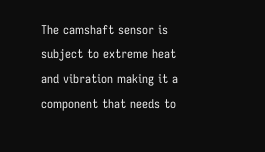The camshaft sensor is subject to extreme heat and vibration making it a component that needs to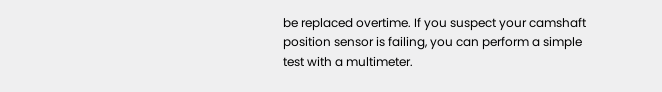be replaced overtime. If you suspect your camshaft position sensor is failing, you can perform a simple test with a multimeter.